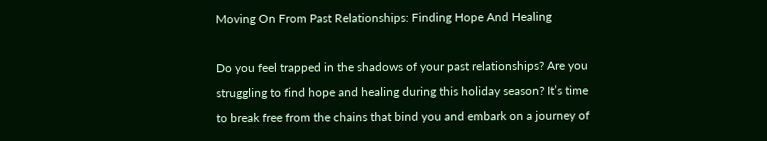Moving On From Past Relationships: Finding Hope And Healing

Do you feel trapped in the shadows of your past relationships? Are you struggling to find hope and healing during this holiday season? It’s time to break free from the chains that bind you and embark on a journey of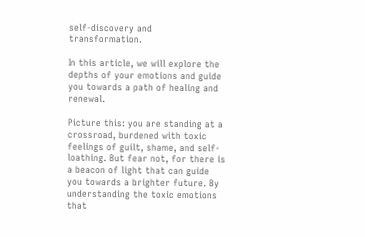self-discovery and transformation.

In this article, we will explore the depths of your emotions and guide you towards a path of healing and renewal.

Picture this: you are standing at a crossroad, burdened with toxic feelings of guilt, shame, and self-loathing. But fear not, for there is a beacon of light that can guide you towards a brighter future. By understanding the toxic emotions that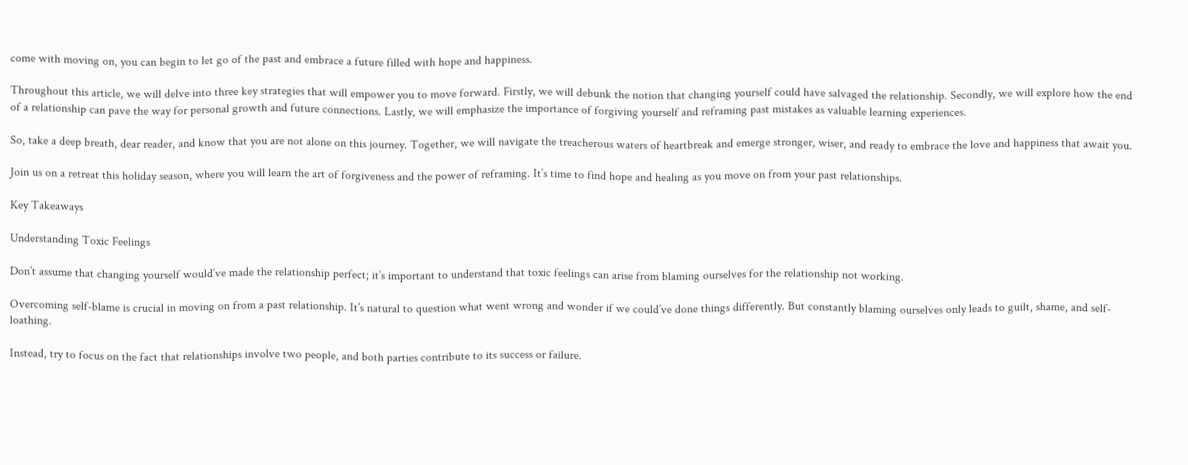come with moving on, you can begin to let go of the past and embrace a future filled with hope and happiness.

Throughout this article, we will delve into three key strategies that will empower you to move forward. Firstly, we will debunk the notion that changing yourself could have salvaged the relationship. Secondly, we will explore how the end of a relationship can pave the way for personal growth and future connections. Lastly, we will emphasize the importance of forgiving yourself and reframing past mistakes as valuable learning experiences.

So, take a deep breath, dear reader, and know that you are not alone on this journey. Together, we will navigate the treacherous waters of heartbreak and emerge stronger, wiser, and ready to embrace the love and happiness that await you.

Join us on a retreat this holiday season, where you will learn the art of forgiveness and the power of reframing. It’s time to find hope and healing as you move on from your past relationships.

Key Takeaways

Understanding Toxic Feelings

Don’t assume that changing yourself would’ve made the relationship perfect; it’s important to understand that toxic feelings can arise from blaming ourselves for the relationship not working.

Overcoming self-blame is crucial in moving on from a past relationship. It’s natural to question what went wrong and wonder if we could’ve done things differently. But constantly blaming ourselves only leads to guilt, shame, and self-loathing.

Instead, try to focus on the fact that relationships involve two people, and both parties contribute to its success or failure.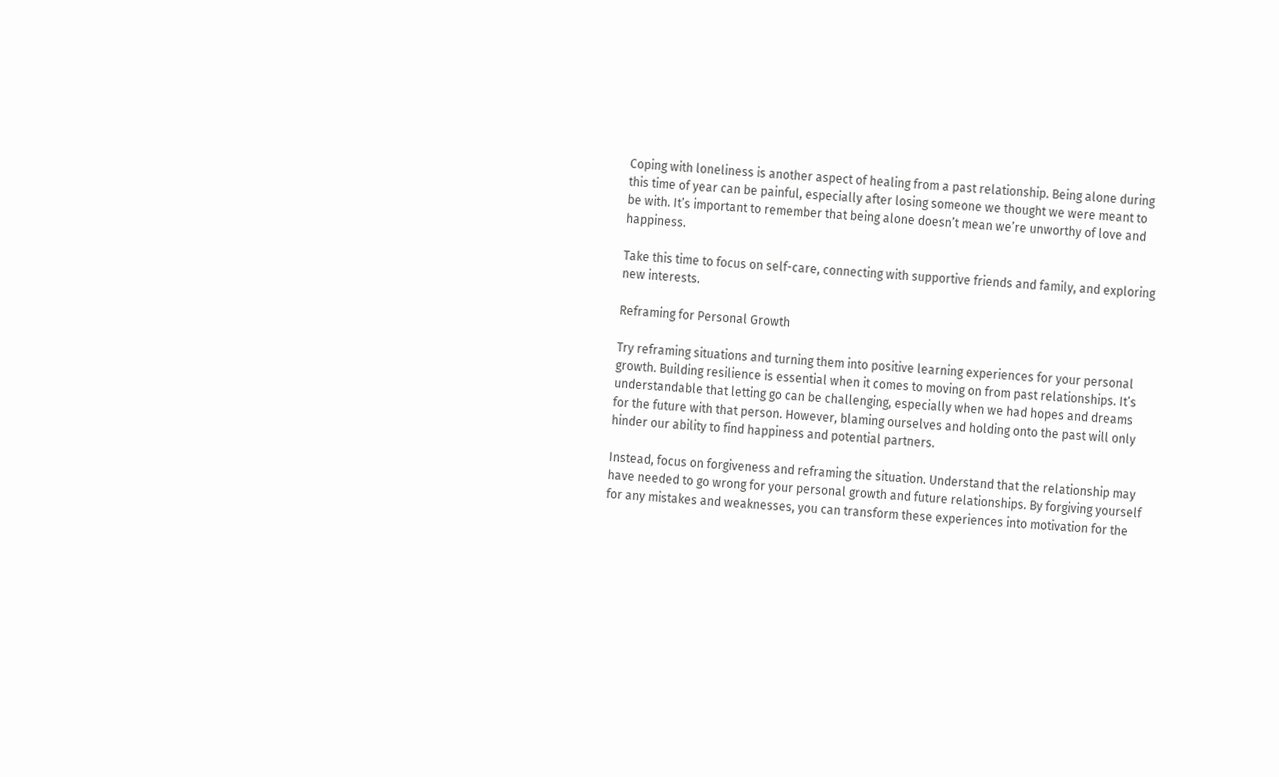Coping with loneliness is another aspect of healing from a past relationship. Being alone during this time of year can be painful, especially after losing someone we thought we were meant to be with. It’s important to remember that being alone doesn’t mean we’re unworthy of love and happiness.

Take this time to focus on self-care, connecting with supportive friends and family, and exploring new interests.

Reframing for Personal Growth

Try reframing situations and turning them into positive learning experiences for your personal growth. Building resilience is essential when it comes to moving on from past relationships. It’s understandable that letting go can be challenging, especially when we had hopes and dreams for the future with that person. However, blaming ourselves and holding onto the past will only hinder our ability to find happiness and potential partners.

Instead, focus on forgiveness and reframing the situation. Understand that the relationship may have needed to go wrong for your personal growth and future relationships. By forgiving yourself for any mistakes and weaknesses, you can transform these experiences into motivation for the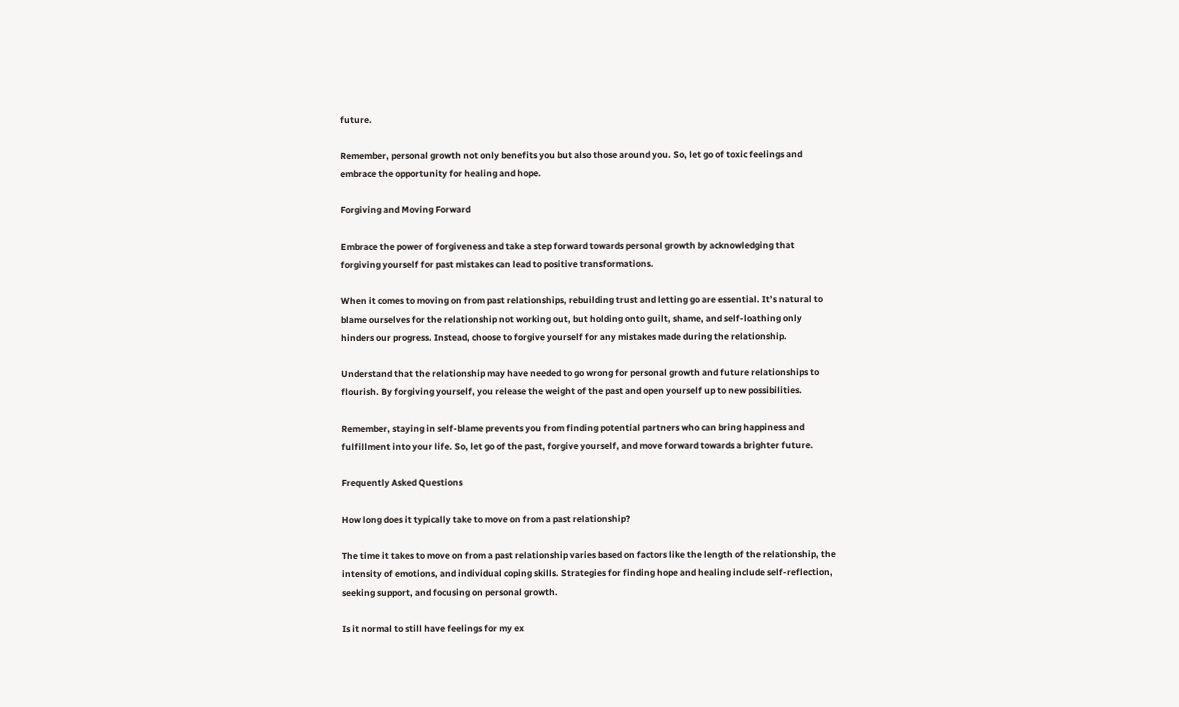future.

Remember, personal growth not only benefits you but also those around you. So, let go of toxic feelings and embrace the opportunity for healing and hope.

Forgiving and Moving Forward

Embrace the power of forgiveness and take a step forward towards personal growth by acknowledging that forgiving yourself for past mistakes can lead to positive transformations.

When it comes to moving on from past relationships, rebuilding trust and letting go are essential. It’s natural to blame ourselves for the relationship not working out, but holding onto guilt, shame, and self-loathing only hinders our progress. Instead, choose to forgive yourself for any mistakes made during the relationship.

Understand that the relationship may have needed to go wrong for personal growth and future relationships to flourish. By forgiving yourself, you release the weight of the past and open yourself up to new possibilities.

Remember, staying in self-blame prevents you from finding potential partners who can bring happiness and fulfillment into your life. So, let go of the past, forgive yourself, and move forward towards a brighter future.

Frequently Asked Questions

How long does it typically take to move on from a past relationship?

The time it takes to move on from a past relationship varies based on factors like the length of the relationship, the intensity of emotions, and individual coping skills. Strategies for finding hope and healing include self-reflection, seeking support, and focusing on personal growth.

Is it normal to still have feelings for my ex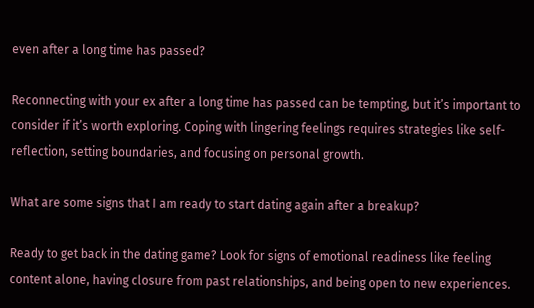even after a long time has passed?

Reconnecting with your ex after a long time has passed can be tempting, but it’s important to consider if it’s worth exploring. Coping with lingering feelings requires strategies like self-reflection, setting boundaries, and focusing on personal growth.

What are some signs that I am ready to start dating again after a breakup?

Ready to get back in the dating game? Look for signs of emotional readiness like feeling content alone, having closure from past relationships, and being open to new experiences.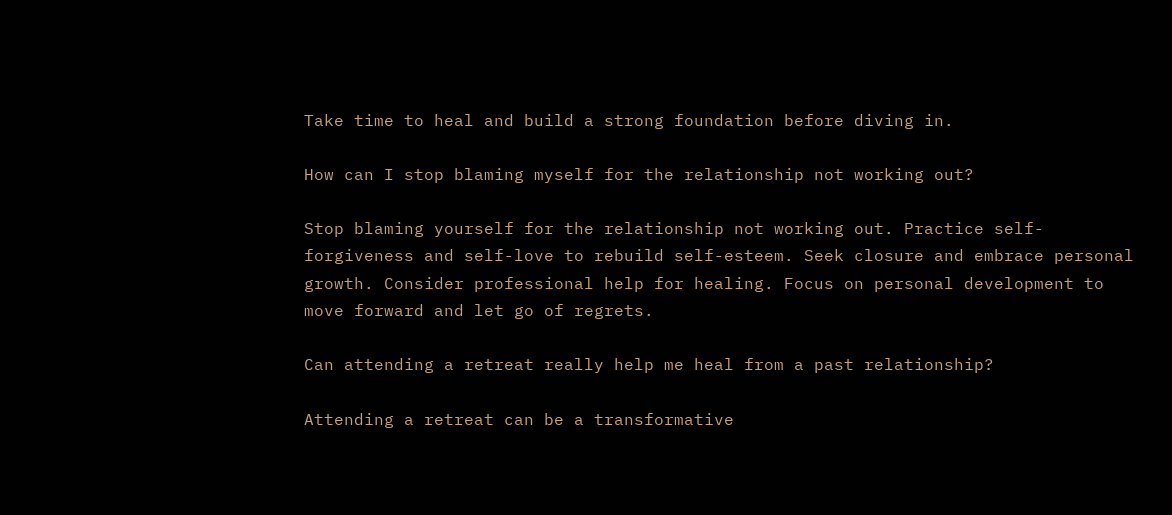Take time to heal and build a strong foundation before diving in.

How can I stop blaming myself for the relationship not working out?

Stop blaming yourself for the relationship not working out. Practice self-forgiveness and self-love to rebuild self-esteem. Seek closure and embrace personal growth. Consider professional help for healing. Focus on personal development to move forward and let go of regrets.

Can attending a retreat really help me heal from a past relationship?

Attending a retreat can be a transformative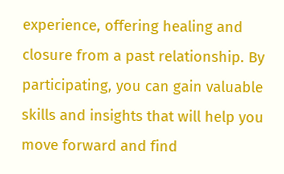experience, offering healing and closure from a past relationship. By participating, you can gain valuable skills and insights that will help you move forward and find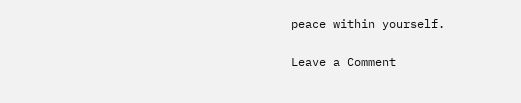peace within yourself.

Leave a Comment